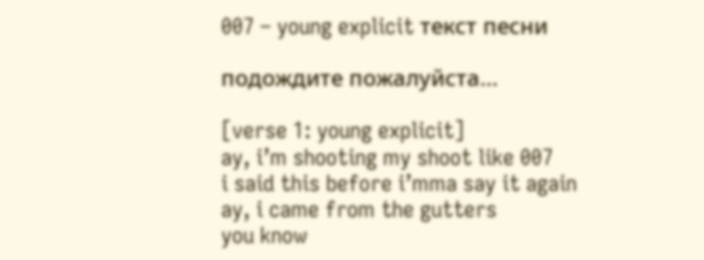007 – young explicit текст песни

подождите пожалуйста...

[verse 1: young explicit]
ay, i’m shooting my shoot like 007
i said this before i’mma say it again
ay, i came from the gutters
you know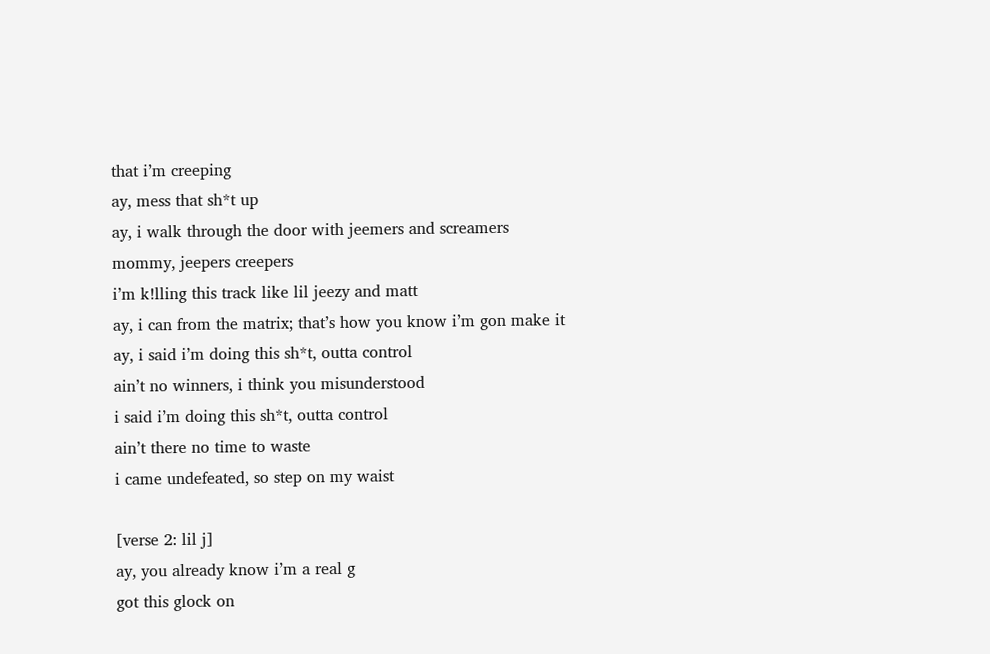that i’m creeping
ay, mess that sh*t up
ay, i walk through the door with jeemers and screamers
mommy, jeepers creepers
i’m k!lling this track like lil jeezy and matt
ay, i can from the matrix; that’s how you know i’m gon make it
ay, i said i’m doing this sh*t, outta control
ain’t no winners, i think you misunderstood
i said i’m doing this sh*t, outta control
ain’t there no time to waste
i came undefeated, so step on my waist

[verse 2: lil j]
ay, you already know i’m a real g
got this glock on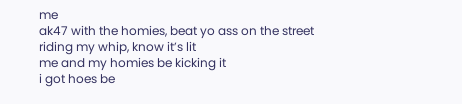me
ak47 with the homies, beat yo ass on the street
riding my whip, know it’s lit
me and my homies be kicking it
i got hoes be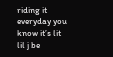riding it
everyday you know it’s lit
lil j be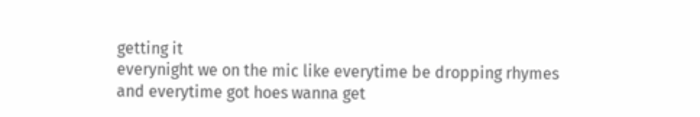getting it
everynight we on the mic like everytime be dropping rhymes
and everytime got hoes wanna get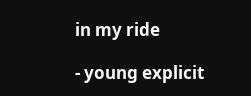in my ride

- young explicit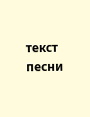текст песни